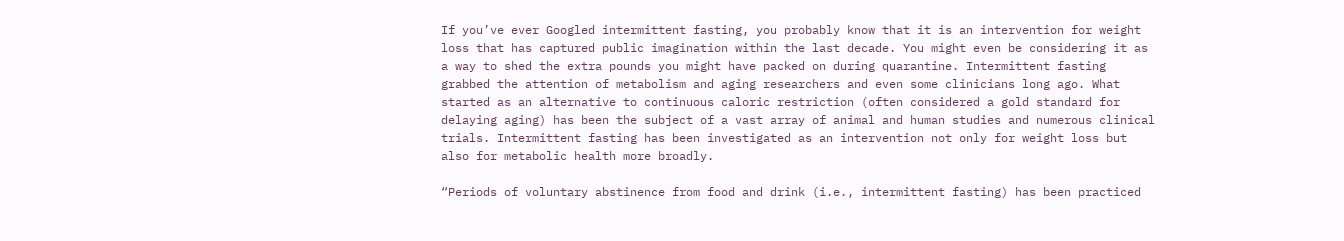If you’ve ever Googled intermittent fasting, you probably know that it is an intervention for weight loss that has captured public imagination within the last decade. You might even be considering it as a way to shed the extra pounds you might have packed on during quarantine. Intermittent fasting grabbed the attention of metabolism and aging researchers and even some clinicians long ago. What started as an alternative to continuous caloric restriction (often considered a gold standard for delaying aging) has been the subject of a vast array of animal and human studies and numerous clinical trials. Intermittent fasting has been investigated as an intervention not only for weight loss but also for metabolic health more broadly.

“Periods of voluntary abstinence from food and drink (i.e., intermittent fasting) has been practiced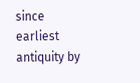since earliest antiquity by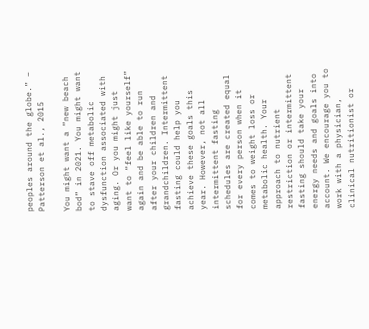peoples around the globe.” – Patterson et al., 2015

You might want a “new beach bod” in 2021. You might want to stave off metabolic dysfunction associated with aging. Or you might just want to “feel like yourself” again and be able to run after your children and grandchildren. Intermittent fasting could help you achieve these goals this year. However, not all intermittent fasting schedules are created equal for every person when it comes to weight loss or metabolic health. Your approach to nutrient restriction or intermittent fasting should take your energy needs and goals into account. We encourage you to work with a physician, clinical nutritionist or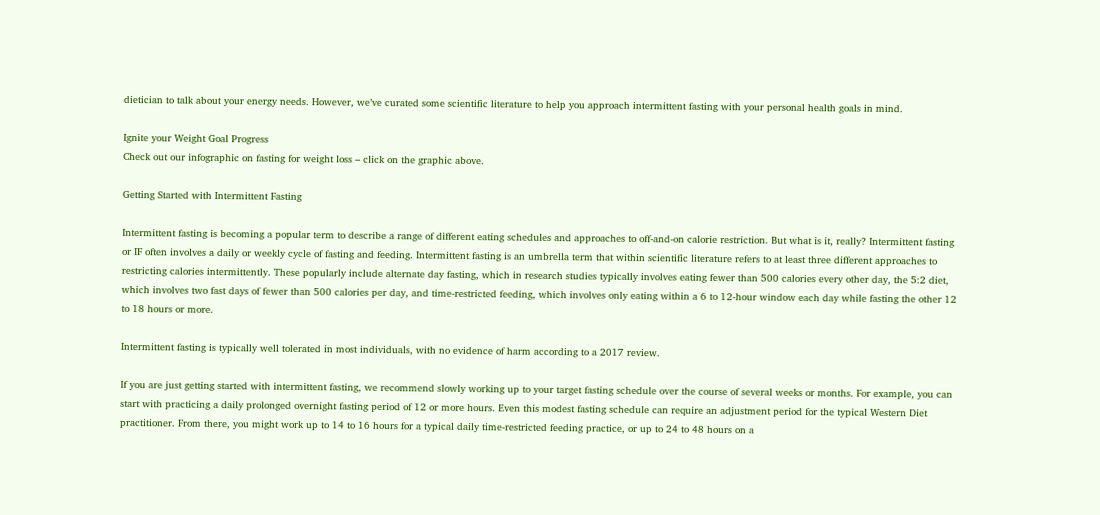dietician to talk about your energy needs. However, we’ve curated some scientific literature to help you approach intermittent fasting with your personal health goals in mind.

Ignite your Weight Goal Progress
Check out our infographic on fasting for weight loss – click on the graphic above.

Getting Started with Intermittent Fasting

Intermittent fasting is becoming a popular term to describe a range of different eating schedules and approaches to off-and-on calorie restriction. But what is it, really? Intermittent fasting or IF often involves a daily or weekly cycle of fasting and feeding. Intermittent fasting is an umbrella term that within scientific literature refers to at least three different approaches to restricting calories intermittently. These popularly include alternate day fasting, which in research studies typically involves eating fewer than 500 calories every other day, the 5:2 diet, which involves two fast days of fewer than 500 calories per day, and time-restricted feeding, which involves only eating within a 6 to 12-hour window each day while fasting the other 12 to 18 hours or more.

Intermittent fasting is typically well tolerated in most individuals, with no evidence of harm according to a 2017 review.

If you are just getting started with intermittent fasting, we recommend slowly working up to your target fasting schedule over the course of several weeks or months. For example, you can start with practicing a daily prolonged overnight fasting period of 12 or more hours. Even this modest fasting schedule can require an adjustment period for the typical Western Diet practitioner. From there, you might work up to 14 to 16 hours for a typical daily time-restricted feeding practice, or up to 24 to 48 hours on a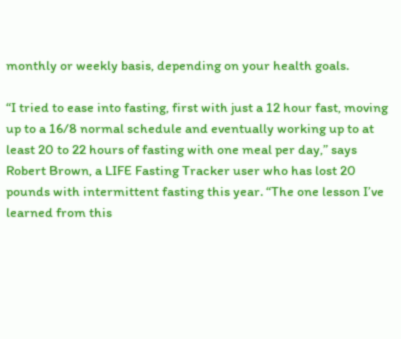monthly or weekly basis, depending on your health goals.

“I tried to ease into fasting, first with just a 12 hour fast, moving up to a 16/8 normal schedule and eventually working up to at least 20 to 22 hours of fasting with one meal per day,” says Robert Brown, a LIFE Fasting Tracker user who has lost 20 pounds with intermittent fasting this year. “The one lesson I’ve learned from this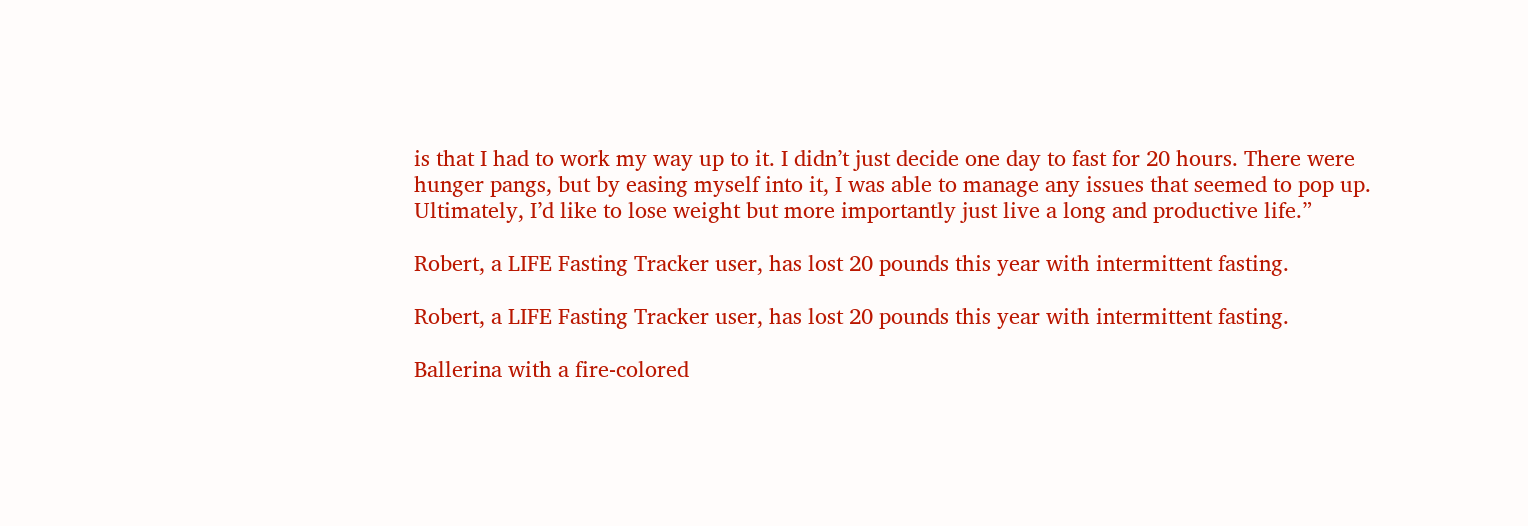is that I had to work my way up to it. I didn’t just decide one day to fast for 20 hours. There were hunger pangs, but by easing myself into it, I was able to manage any issues that seemed to pop up. Ultimately, I’d like to lose weight but more importantly just live a long and productive life.”

Robert, a LIFE Fasting Tracker user, has lost 20 pounds this year with intermittent fasting.

Robert, a LIFE Fasting Tracker user, has lost 20 pounds this year with intermittent fasting.

Ballerina with a fire-colored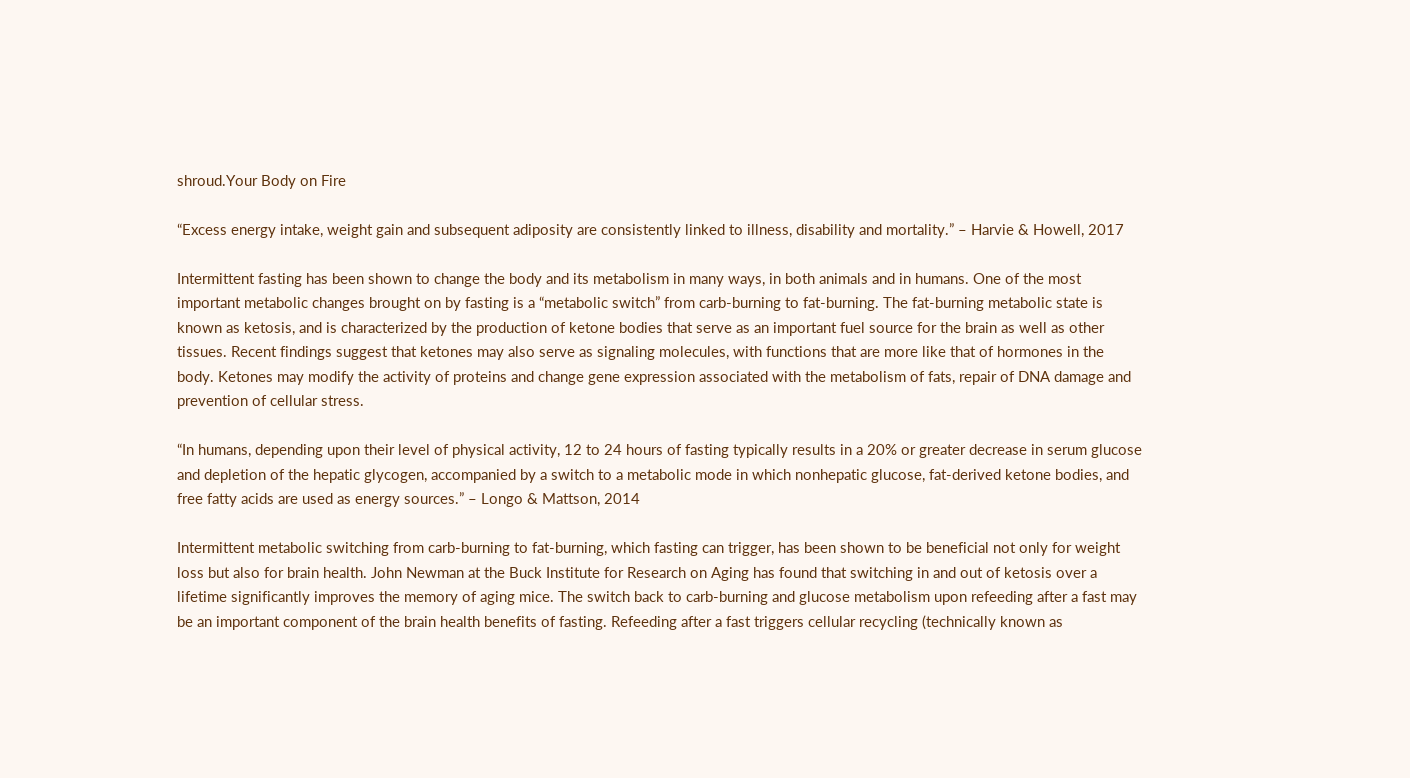shroud.Your Body on Fire

“Excess energy intake, weight gain and subsequent adiposity are consistently linked to illness, disability and mortality.” – Harvie & Howell, 2017

Intermittent fasting has been shown to change the body and its metabolism in many ways, in both animals and in humans. One of the most important metabolic changes brought on by fasting is a “metabolic switch” from carb-burning to fat-burning. The fat-burning metabolic state is known as ketosis, and is characterized by the production of ketone bodies that serve as an important fuel source for the brain as well as other tissues. Recent findings suggest that ketones may also serve as signaling molecules, with functions that are more like that of hormones in the body. Ketones may modify the activity of proteins and change gene expression associated with the metabolism of fats, repair of DNA damage and prevention of cellular stress.

“In humans, depending upon their level of physical activity, 12 to 24 hours of fasting typically results in a 20% or greater decrease in serum glucose and depletion of the hepatic glycogen, accompanied by a switch to a metabolic mode in which nonhepatic glucose, fat-derived ketone bodies, and free fatty acids are used as energy sources.” – Longo & Mattson, 2014

Intermittent metabolic switching from carb-burning to fat-burning, which fasting can trigger, has been shown to be beneficial not only for weight loss but also for brain health. John Newman at the Buck Institute for Research on Aging has found that switching in and out of ketosis over a lifetime significantly improves the memory of aging mice. The switch back to carb-burning and glucose metabolism upon refeeding after a fast may be an important component of the brain health benefits of fasting. Refeeding after a fast triggers cellular recycling (technically known as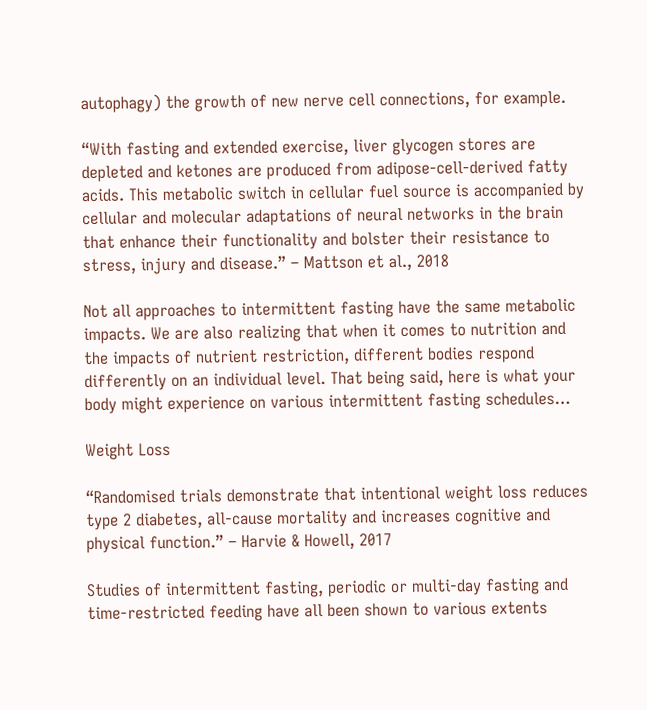autophagy) the growth of new nerve cell connections, for example.

“With fasting and extended exercise, liver glycogen stores are depleted and ketones are produced from adipose-cell-derived fatty acids. This metabolic switch in cellular fuel source is accompanied by cellular and molecular adaptations of neural networks in the brain that enhance their functionality and bolster their resistance to stress, injury and disease.” – Mattson et al., 2018

Not all approaches to intermittent fasting have the same metabolic impacts. We are also realizing that when it comes to nutrition and the impacts of nutrient restriction, different bodies respond differently on an individual level. That being said, here is what your body might experience on various intermittent fasting schedules…

Weight Loss

“Randomised trials demonstrate that intentional weight loss reduces type 2 diabetes, all-cause mortality and increases cognitive and physical function.” – Harvie & Howell, 2017

Studies of intermittent fasting, periodic or multi-day fasting and time-restricted feeding have all been shown to various extents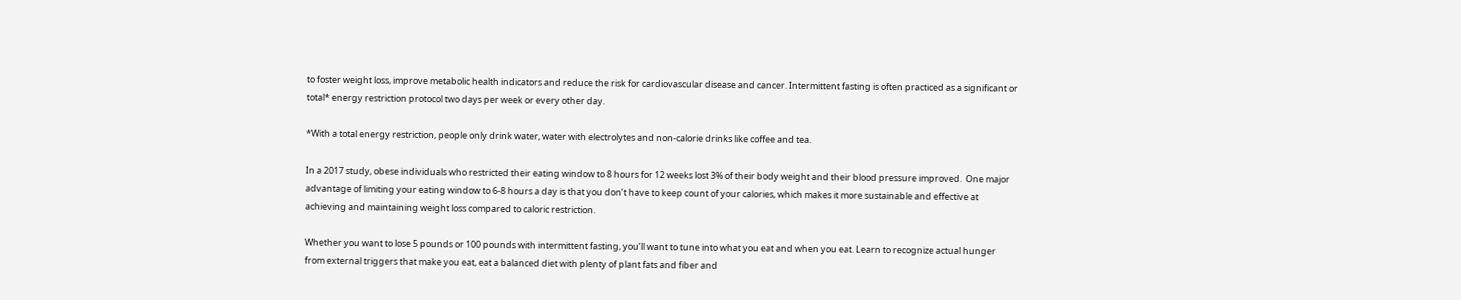to foster weight loss, improve metabolic health indicators and reduce the risk for cardiovascular disease and cancer. Intermittent fasting is often practiced as a significant or total* energy restriction protocol two days per week or every other day.

*With a total energy restriction, people only drink water, water with electrolytes and non-calorie drinks like coffee and tea.

In a 2017 study, obese individuals who restricted their eating window to 8 hours for 12 weeks lost 3% of their body weight and their blood pressure improved.  One major advantage of limiting your eating window to 6-8 hours a day is that you don’t have to keep count of your calories, which makes it more sustainable and effective at achieving and maintaining weight loss compared to caloric restriction.

Whether you want to lose 5 pounds or 100 pounds with intermittent fasting, you’ll want to tune into what you eat and when you eat. Learn to recognize actual hunger from external triggers that make you eat, eat a balanced diet with plenty of plant fats and fiber and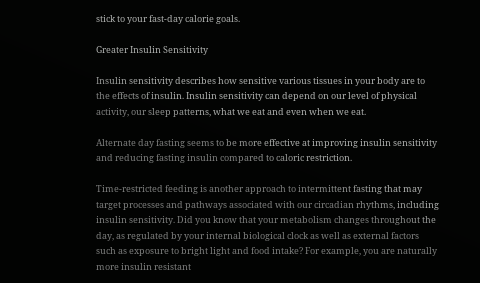stick to your fast-day calorie goals.

Greater Insulin Sensitivity

Insulin sensitivity describes how sensitive various tissues in your body are to the effects of insulin. Insulin sensitivity can depend on our level of physical activity, our sleep patterns, what we eat and even when we eat.

Alternate day fasting seems to be more effective at improving insulin sensitivity and reducing fasting insulin compared to caloric restriction.

Time-restricted feeding is another approach to intermittent fasting that may target processes and pathways associated with our circadian rhythms, including insulin sensitivity. Did you know that your metabolism changes throughout the day, as regulated by your internal biological clock as well as external factors such as exposure to bright light and food intake? For example, you are naturally more insulin resistant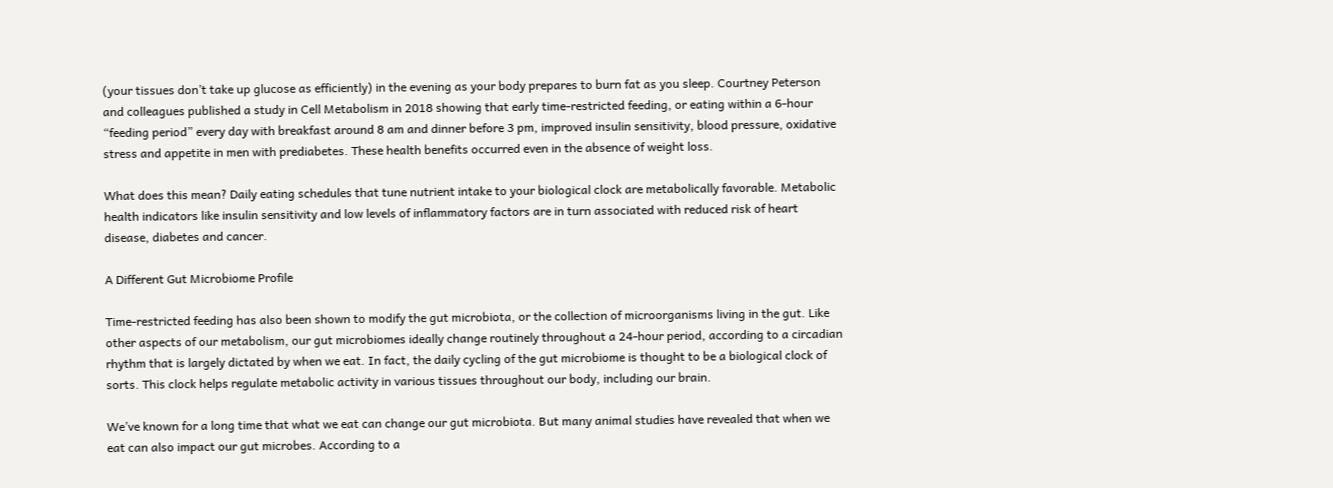(your tissues don’t take up glucose as efficiently) in the evening as your body prepares to burn fat as you sleep. Courtney Peterson and colleagues published a study in Cell Metabolism in 2018 showing that early time-restricted feeding, or eating within a 6-hour “feeding period” every day with breakfast around 8 am and dinner before 3 pm, improved insulin sensitivity, blood pressure, oxidative stress and appetite in men with prediabetes. These health benefits occurred even in the absence of weight loss.

What does this mean? Daily eating schedules that tune nutrient intake to your biological clock are metabolically favorable. Metabolic health indicators like insulin sensitivity and low levels of inflammatory factors are in turn associated with reduced risk of heart disease, diabetes and cancer.

A Different Gut Microbiome Profile

Time-restricted feeding has also been shown to modify the gut microbiota, or the collection of microorganisms living in the gut. Like other aspects of our metabolism, our gut microbiomes ideally change routinely throughout a 24-hour period, according to a circadian rhythm that is largely dictated by when we eat. In fact, the daily cycling of the gut microbiome is thought to be a biological clock of sorts. This clock helps regulate metabolic activity in various tissues throughout our body, including our brain.

We’ve known for a long time that what we eat can change our gut microbiota. But many animal studies have revealed that when we eat can also impact our gut microbes. According to a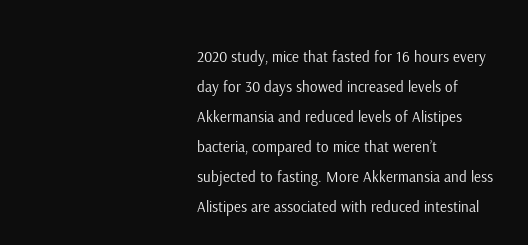2020 study, mice that fasted for 16 hours every day for 30 days showed increased levels of Akkermansia and reduced levels of Alistipes bacteria, compared to mice that weren’t subjected to fasting. More Akkermansia and less Alistipes are associated with reduced intestinal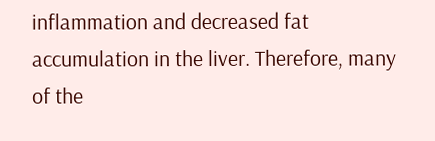inflammation and decreased fat accumulation in the liver. Therefore, many of the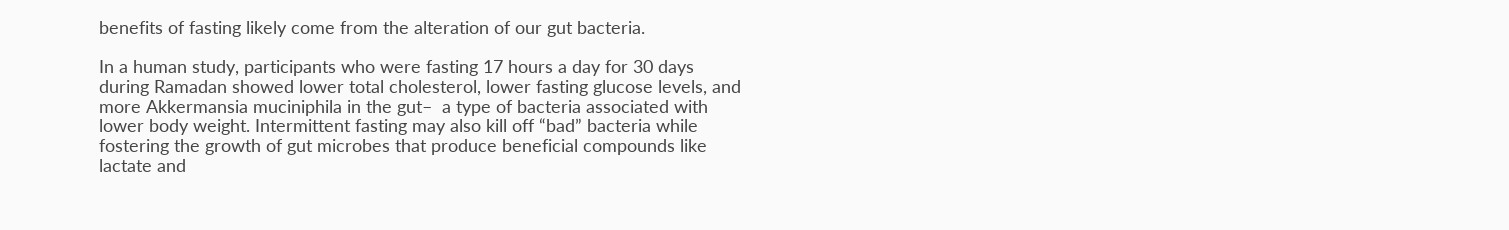benefits of fasting likely come from the alteration of our gut bacteria.

In a human study, participants who were fasting 17 hours a day for 30 days during Ramadan showed lower total cholesterol, lower fasting glucose levels, and more Akkermansia muciniphila in the gut–  a type of bacteria associated with lower body weight. Intermittent fasting may also kill off “bad” bacteria while fostering the growth of gut microbes that produce beneficial compounds like lactate and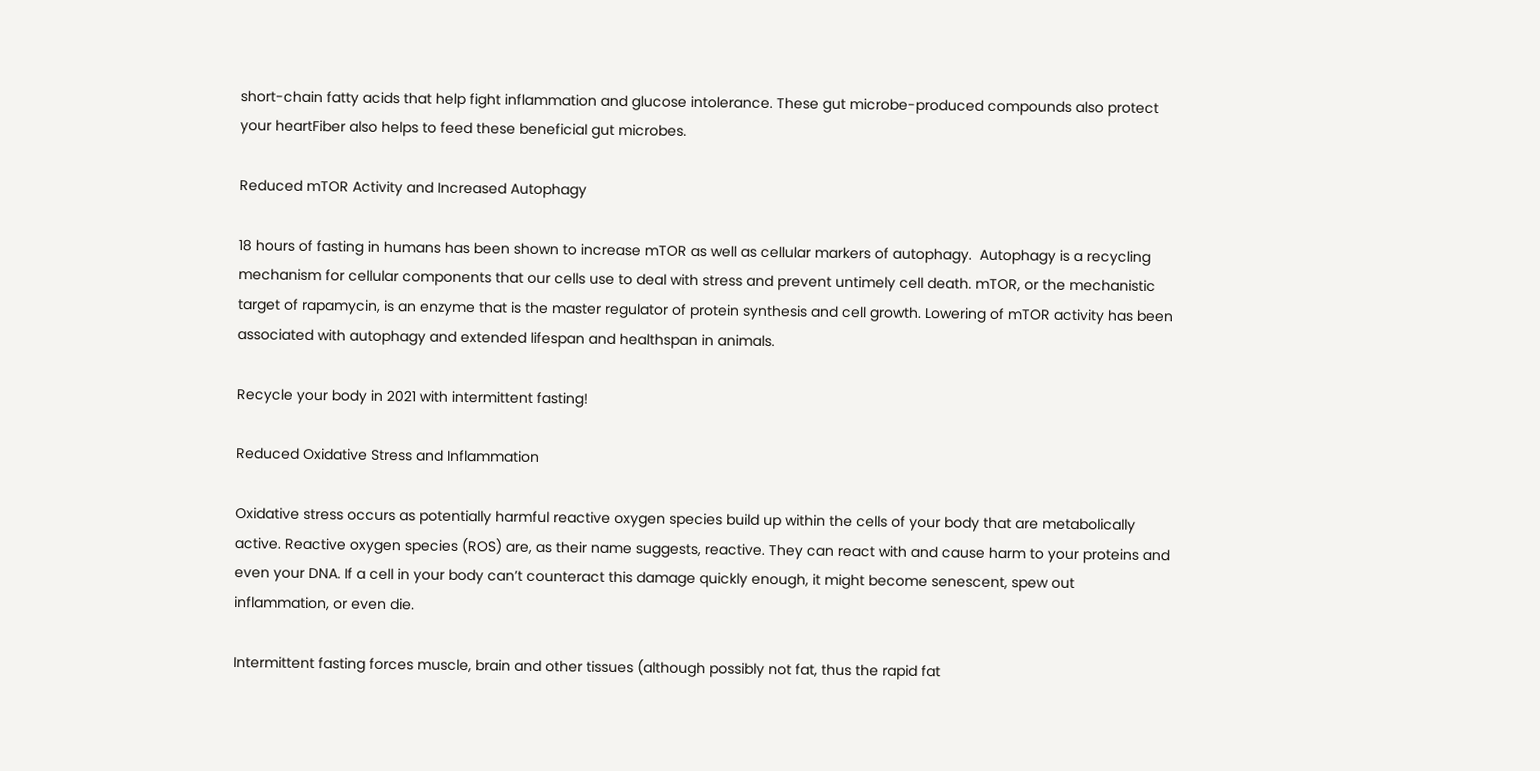short-chain fatty acids that help fight inflammation and glucose intolerance. These gut microbe-produced compounds also protect your heartFiber also helps to feed these beneficial gut microbes.

Reduced mTOR Activity and Increased Autophagy

18 hours of fasting in humans has been shown to increase mTOR as well as cellular markers of autophagy.  Autophagy is a recycling mechanism for cellular components that our cells use to deal with stress and prevent untimely cell death. mTOR, or the mechanistic target of rapamycin, is an enzyme that is the master regulator of protein synthesis and cell growth. Lowering of mTOR activity has been associated with autophagy and extended lifespan and healthspan in animals.

Recycle your body in 2021 with intermittent fasting!

Reduced Oxidative Stress and Inflammation

Oxidative stress occurs as potentially harmful reactive oxygen species build up within the cells of your body that are metabolically active. Reactive oxygen species (ROS) are, as their name suggests, reactive. They can react with and cause harm to your proteins and even your DNA. If a cell in your body can’t counteract this damage quickly enough, it might become senescent, spew out inflammation, or even die.

Intermittent fasting forces muscle, brain and other tissues (although possibly not fat, thus the rapid fat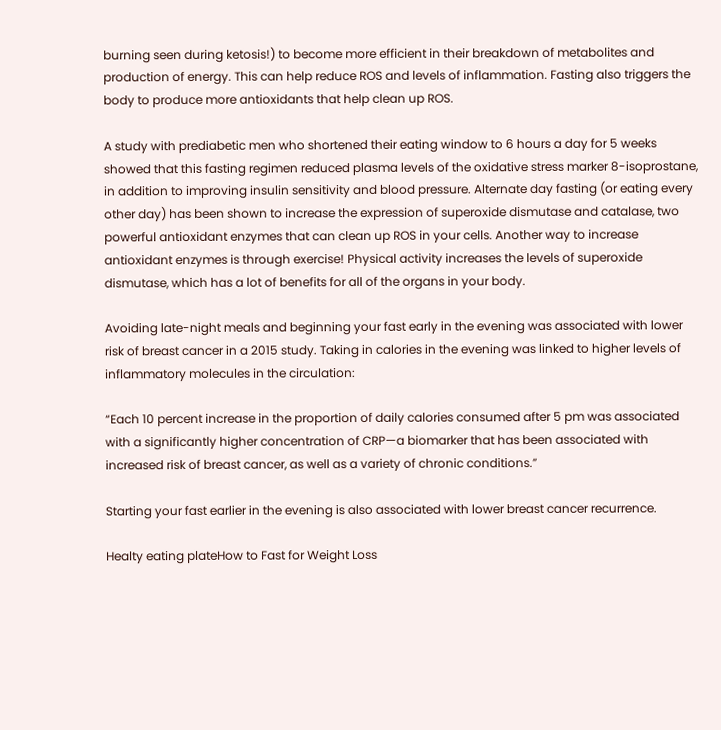burning seen during ketosis!) to become more efficient in their breakdown of metabolites and production of energy. This can help reduce ROS and levels of inflammation. Fasting also triggers the body to produce more antioxidants that help clean up ROS.

A study with prediabetic men who shortened their eating window to 6 hours a day for 5 weeks showed that this fasting regimen reduced plasma levels of the oxidative stress marker 8-isoprostane, in addition to improving insulin sensitivity and blood pressure. Alternate day fasting (or eating every other day) has been shown to increase the expression of superoxide dismutase and catalase, two powerful antioxidant enzymes that can clean up ROS in your cells. Another way to increase antioxidant enzymes is through exercise! Physical activity increases the levels of superoxide dismutase, which has a lot of benefits for all of the organs in your body.

Avoiding late-night meals and beginning your fast early in the evening was associated with lower risk of breast cancer in a 2015 study. Taking in calories in the evening was linked to higher levels of inflammatory molecules in the circulation:

“Each 10 percent increase in the proportion of daily calories consumed after 5 pm was associated with a significantly higher concentration of CRP—a biomarker that has been associated with increased risk of breast cancer, as well as a variety of chronic conditions.”

Starting your fast earlier in the evening is also associated with lower breast cancer recurrence.

Healty eating plateHow to Fast for Weight Loss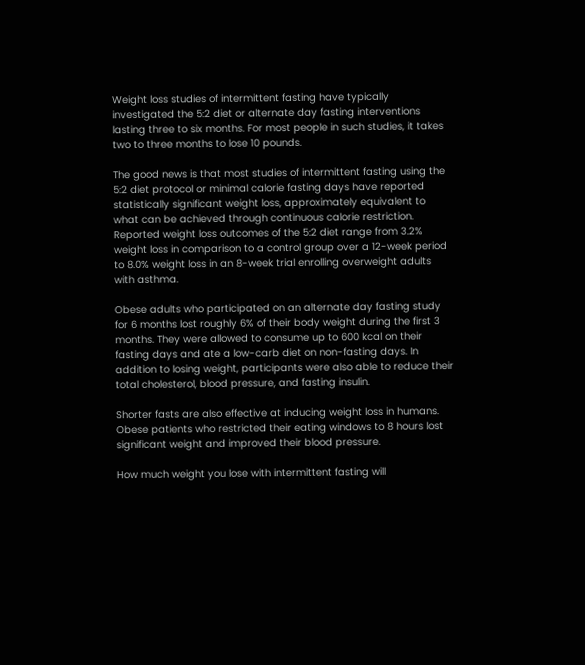Weight loss studies of intermittent fasting have typically investigated the 5:2 diet or alternate day fasting interventions lasting three to six months. For most people in such studies, it takes two to three months to lose 10 pounds.

The good news is that most studies of intermittent fasting using the 5:2 diet protocol or minimal calorie fasting days have reported statistically significant weight loss, approximately equivalent to what can be achieved through continuous calorie restriction. Reported weight loss outcomes of the 5:2 diet range from 3.2% weight loss in comparison to a control group over a 12-week period to 8.0% weight loss in an 8-week trial enrolling overweight adults with asthma.

Obese adults who participated on an alternate day fasting study for 6 months lost roughly 6% of their body weight during the first 3 months. They were allowed to consume up to 600 kcal on their fasting days and ate a low-carb diet on non-fasting days. In addition to losing weight, participants were also able to reduce their total cholesterol, blood pressure, and fasting insulin.

Shorter fasts are also effective at inducing weight loss in humans. Obese patients who restricted their eating windows to 8 hours lost significant weight and improved their blood pressure.

How much weight you lose with intermittent fasting will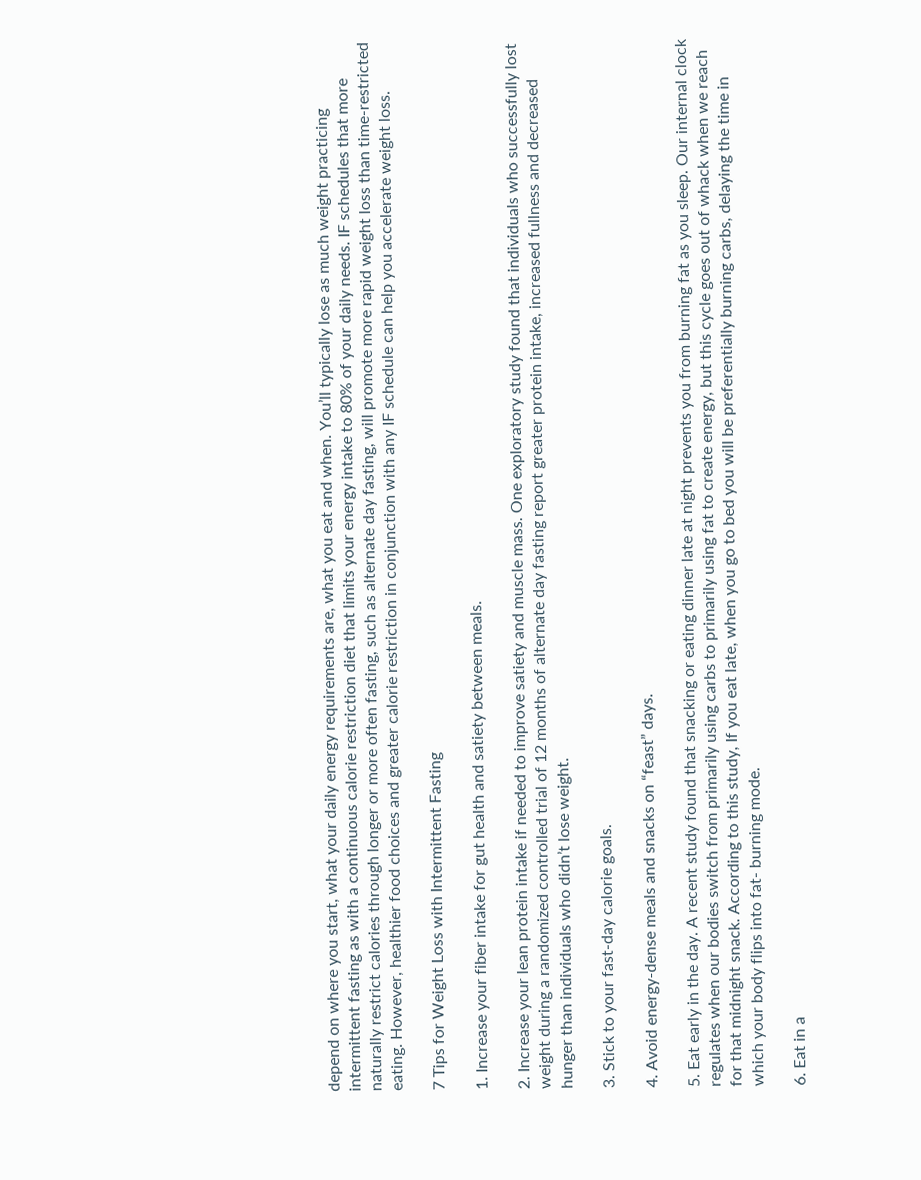depend on where you start, what your daily energy requirements are, what you eat and when. You’ll typically lose as much weight practicing intermittent fasting as with a continuous calorie restriction diet that limits your energy intake to 80% of your daily needs. IF schedules that more naturally restrict calories through longer or more often fasting, such as alternate day fasting, will promote more rapid weight loss than time-restricted eating. However, healthier food choices and greater calorie restriction in conjunction with any IF schedule can help you accelerate weight loss.

7 Tips for Weight Loss with Intermittent Fasting

1. Increase your fiber intake for gut health and satiety between meals.

2. Increase your lean protein intake if needed to improve satiety and muscle mass. One exploratory study found that individuals who successfully lost weight during a randomized controlled trial of 12 months of alternate day fasting report greater protein intake, increased fullness and decreased hunger than individuals who didn’t lose weight.

3. Stick to your fast-day calorie goals.

4. Avoid energy-dense meals and snacks on “feast” days.

5. Eat early in the day. A recent study found that snacking or eating dinner late at night prevents you from burning fat as you sleep. Our internal clock regulates when our bodies switch from primarily using carbs to primarily using fat to create energy, but this cycle goes out of whack when we reach for that midnight snack. According to this study, If you eat late, when you go to bed you will be preferentially burning carbs, delaying the time in which your body flips into fat- burning mode.

6. Eat in a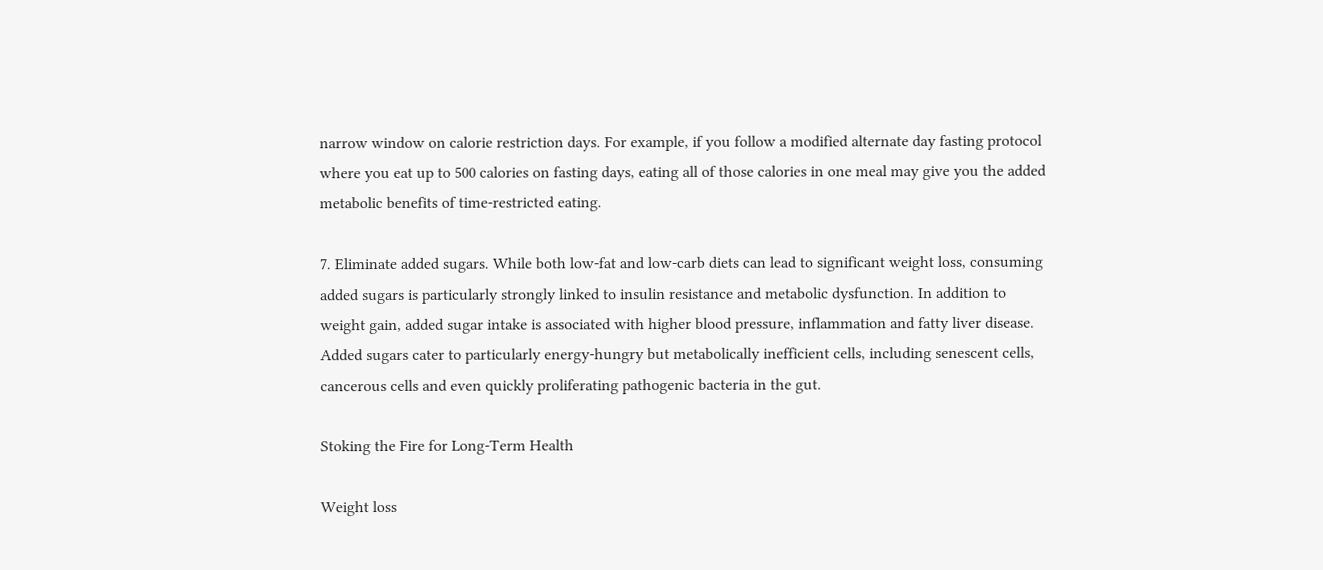narrow window on calorie restriction days. For example, if you follow a modified alternate day fasting protocol where you eat up to 500 calories on fasting days, eating all of those calories in one meal may give you the added metabolic benefits of time-restricted eating.

7. Eliminate added sugars. While both low-fat and low-carb diets can lead to significant weight loss, consuming added sugars is particularly strongly linked to insulin resistance and metabolic dysfunction. In addition to weight gain, added sugar intake is associated with higher blood pressure, inflammation and fatty liver disease. Added sugars cater to particularly energy-hungry but metabolically inefficient cells, including senescent cells, cancerous cells and even quickly proliferating pathogenic bacteria in the gut.

Stoking the Fire for Long-Term Health

Weight loss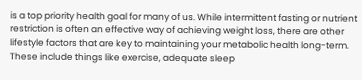is a top priority health goal for many of us. While intermittent fasting or nutrient restriction is often an effective way of achieving weight loss, there are other lifestyle factors that are key to maintaining your metabolic health long-term. These include things like exercise, adequate sleep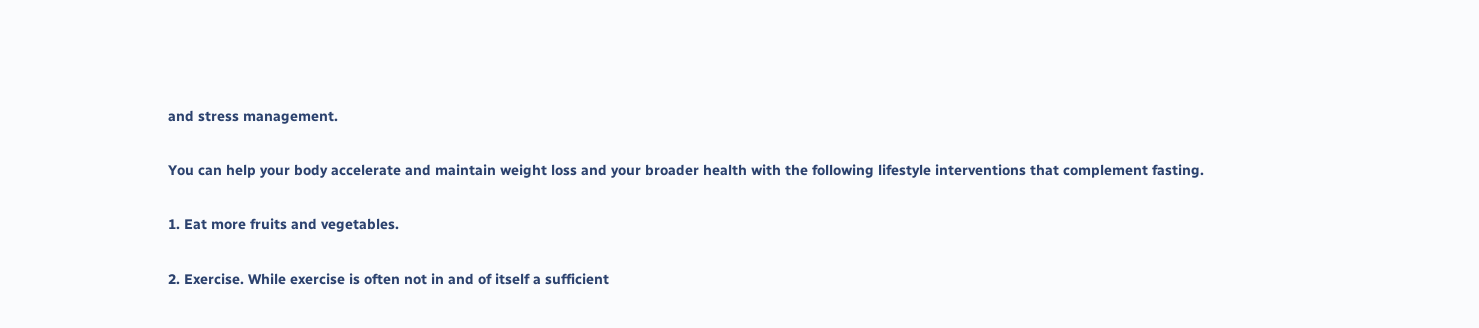and stress management.

You can help your body accelerate and maintain weight loss and your broader health with the following lifestyle interventions that complement fasting.

1. Eat more fruits and vegetables.

2. Exercise. While exercise is often not in and of itself a sufficient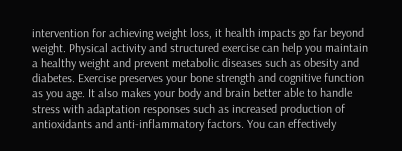intervention for achieving weight loss, it health impacts go far beyond weight. Physical activity and structured exercise can help you maintain a healthy weight and prevent metabolic diseases such as obesity and diabetes. Exercise preserves your bone strength and cognitive function as you age. It also makes your body and brain better able to handle stress with adaptation responses such as increased production of antioxidants and anti-inflammatory factors. You can effectively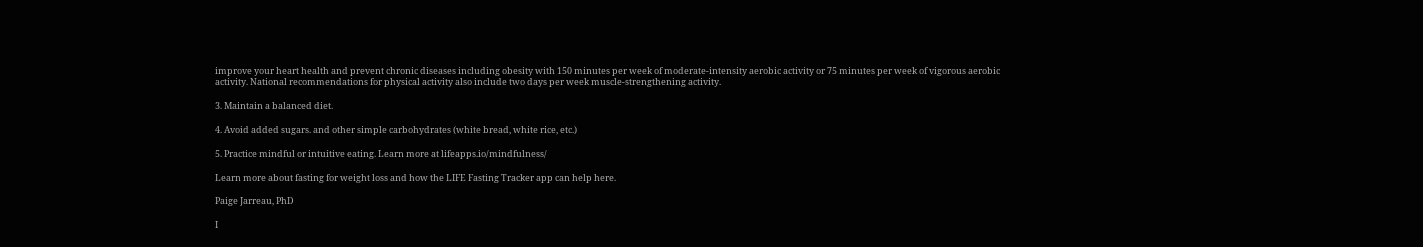improve your heart health and prevent chronic diseases including obesity with 150 minutes per week of moderate-intensity aerobic activity or 75 minutes per week of vigorous aerobic activity. National recommendations for physical activity also include two days per week muscle-strengthening activity.

3. Maintain a balanced diet.

4. Avoid added sugars. and other simple carbohydrates (white bread, white rice, etc.)

5. Practice mindful or intuitive eating. Learn more at lifeapps.io/mindfulness/

Learn more about fasting for weight loss and how the LIFE Fasting Tracker app can help here.

Paige Jarreau, PhD

I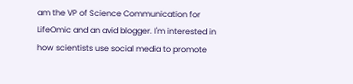am the VP of Science Communication for LifeOmic and an avid blogger. I'm interested in how scientists use social media to promote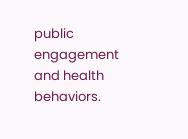public engagement and health behaviors.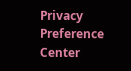Privacy Preference Center